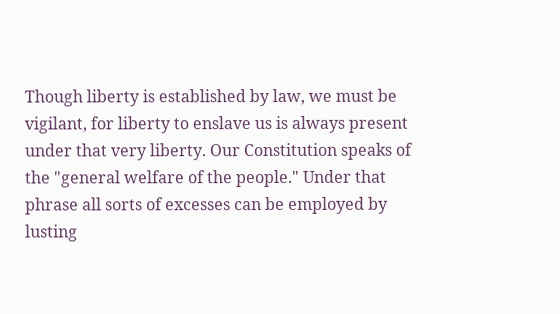Though liberty is established by law, we must be vigilant, for liberty to enslave us is always present under that very liberty. Our Constitution speaks of the "general welfare of the people." Under that phrase all sorts of excesses can be employed by lusting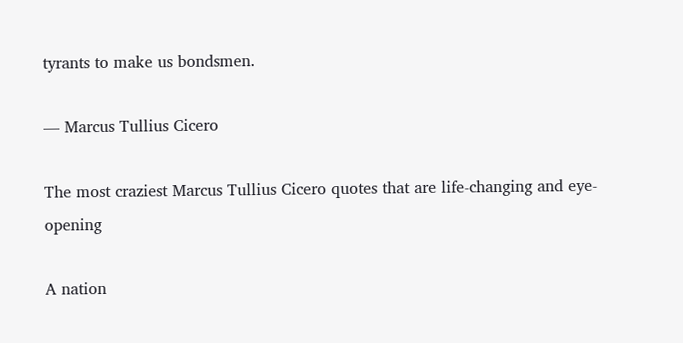tyrants to make us bondsmen.

— Marcus Tullius Cicero

The most craziest Marcus Tullius Cicero quotes that are life-changing and eye-opening

A nation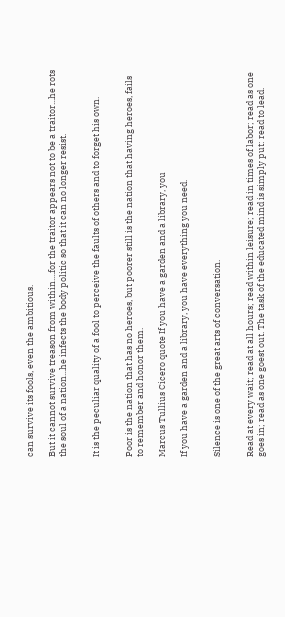can survive its fools, even the ambitious.

But it cannot survive treason from within....for the traitor appears not to be a traitor...he rots the soul of a nation...he infects the body politic so that it can no longer resist.


It is the peculiar quality of a fool to perceive the faults of others and to forget his own.


Poor is the nation that has no heroes, but poorer still is the nation that having heroes, fails to remember and honor them.

Marcus Tullius Cicero quote If you have a garden and a library, you

If you have a garden and a library, you have everything you need.


Silence is one of the great arts of conversation.


Read at every wait; read at all hours; read within leisure; read in times of labor; read as one goes in; read as one goest out. The task of the educated mind is simply put: read to lead.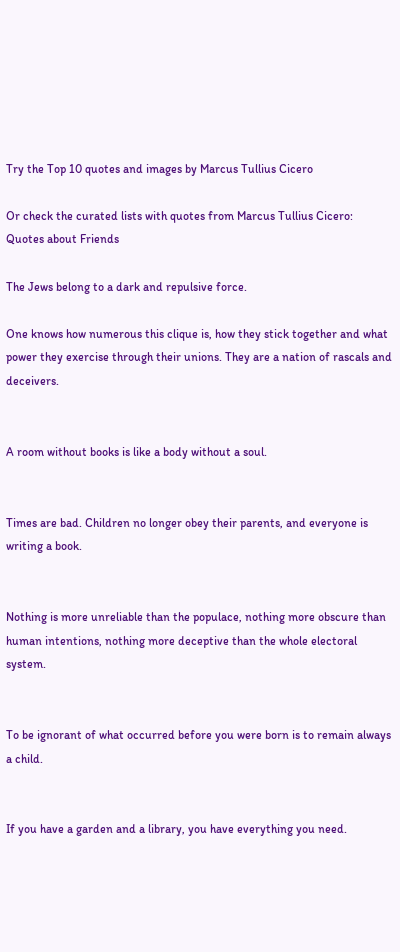Try the Top 10 quotes and images by Marcus Tullius Cicero

Or check the curated lists with quotes from Marcus Tullius Cicero:
Quotes about Friends

The Jews belong to a dark and repulsive force.

One knows how numerous this clique is, how they stick together and what power they exercise through their unions. They are a nation of rascals and deceivers.


A room without books is like a body without a soul.


Times are bad. Children no longer obey their parents, and everyone is writing a book.


Nothing is more unreliable than the populace, nothing more obscure than human intentions, nothing more deceptive than the whole electoral system.


To be ignorant of what occurred before you were born is to remain always a child.


If you have a garden and a library, you have everything you need.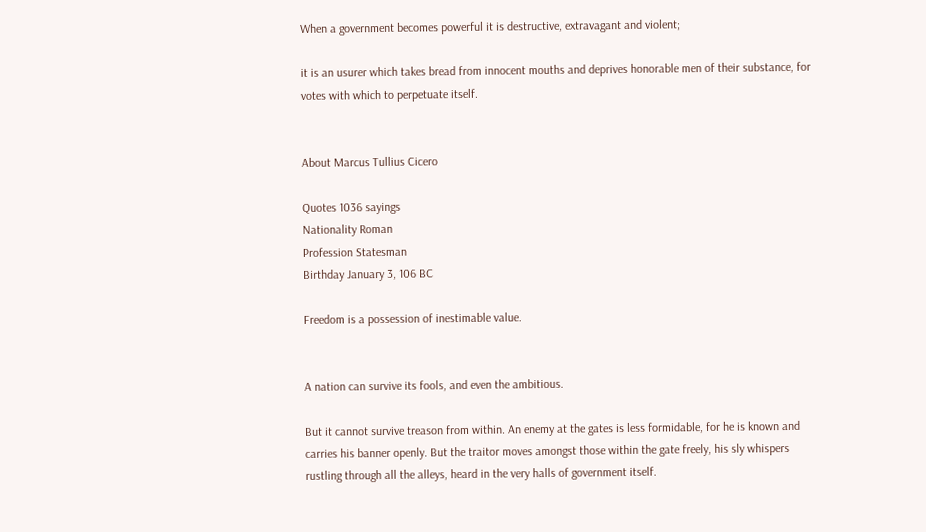When a government becomes powerful it is destructive, extravagant and violent;

it is an usurer which takes bread from innocent mouths and deprives honorable men of their substance, for votes with which to perpetuate itself.


About Marcus Tullius Cicero

Quotes 1036 sayings
Nationality Roman
Profession Statesman
Birthday January 3, 106 BC

Freedom is a possession of inestimable value.


A nation can survive its fools, and even the ambitious.

But it cannot survive treason from within. An enemy at the gates is less formidable, for he is known and carries his banner openly. But the traitor moves amongst those within the gate freely, his sly whispers rustling through all the alleys, heard in the very halls of government itself.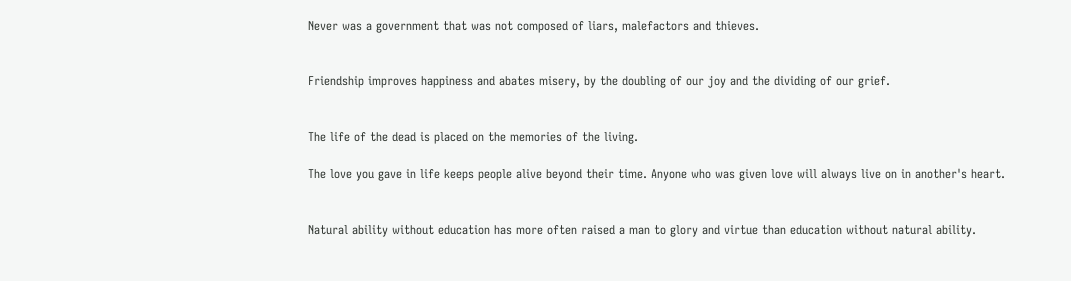Never was a government that was not composed of liars, malefactors and thieves.


Friendship improves happiness and abates misery, by the doubling of our joy and the dividing of our grief.


The life of the dead is placed on the memories of the living.

The love you gave in life keeps people alive beyond their time. Anyone who was given love will always live on in another's heart.


Natural ability without education has more often raised a man to glory and virtue than education without natural ability.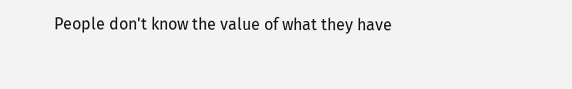People don't know the value of what they have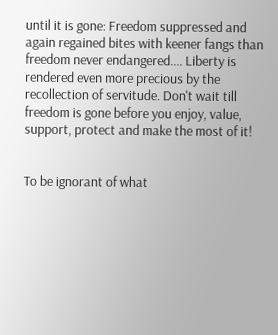until it is gone: Freedom suppressed and again regained bites with keener fangs than freedom never endangered.... Liberty is rendered even more precious by the recollection of servitude. Don't wait till freedom is gone before you enjoy, value, support, protect and make the most of it!


To be ignorant of what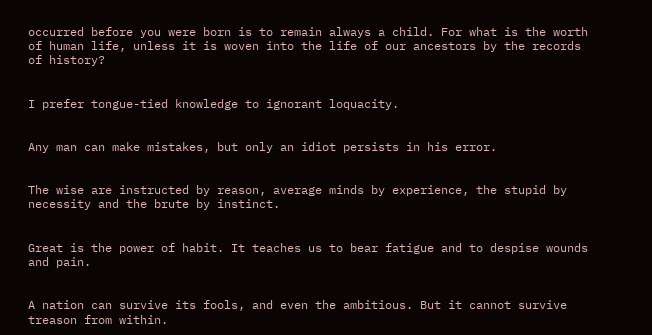occurred before you were born is to remain always a child. For what is the worth of human life, unless it is woven into the life of our ancestors by the records of history?


I prefer tongue-tied knowledge to ignorant loquacity.


Any man can make mistakes, but only an idiot persists in his error.


The wise are instructed by reason, average minds by experience, the stupid by necessity and the brute by instinct.


Great is the power of habit. It teaches us to bear fatigue and to despise wounds and pain.


A nation can survive its fools, and even the ambitious. But it cannot survive treason from within.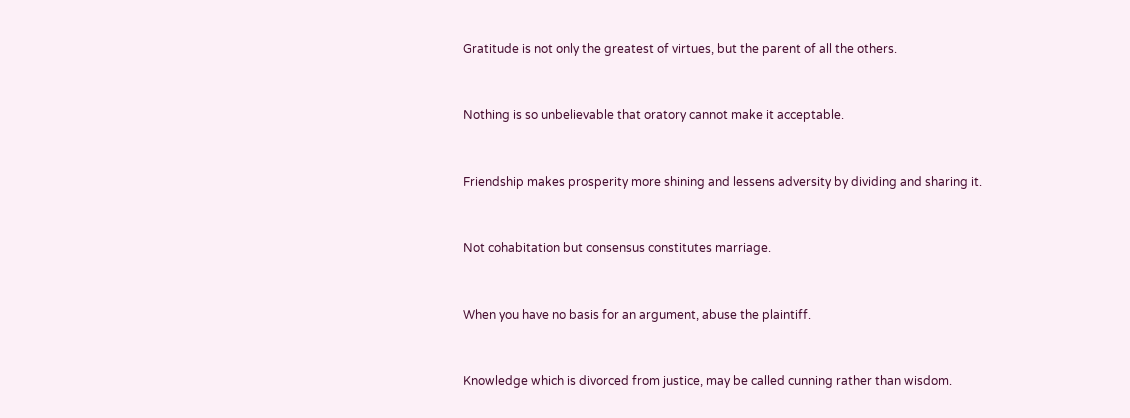Gratitude is not only the greatest of virtues, but the parent of all the others.


Nothing is so unbelievable that oratory cannot make it acceptable.


Friendship makes prosperity more shining and lessens adversity by dividing and sharing it.


Not cohabitation but consensus constitutes marriage.


When you have no basis for an argument, abuse the plaintiff.


Knowledge which is divorced from justice, may be called cunning rather than wisdom.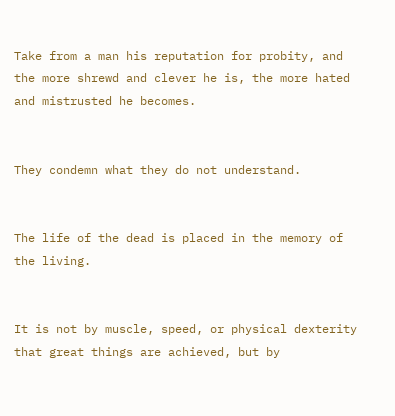Take from a man his reputation for probity, and the more shrewd and clever he is, the more hated and mistrusted he becomes.


They condemn what they do not understand.


The life of the dead is placed in the memory of the living.


It is not by muscle, speed, or physical dexterity that great things are achieved, but by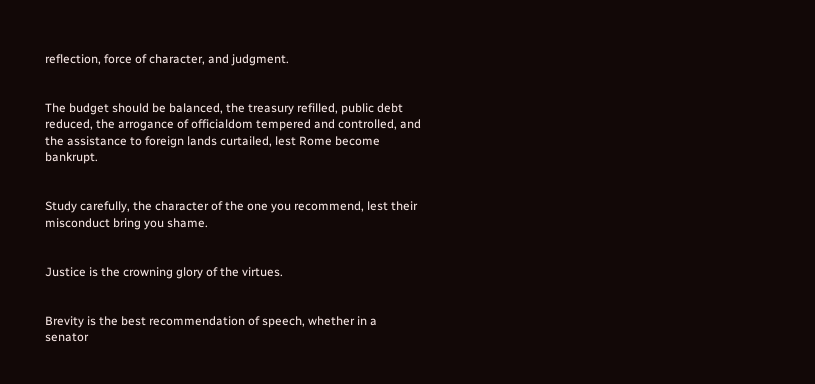reflection, force of character, and judgment.


The budget should be balanced, the treasury refilled, public debt reduced, the arrogance of officialdom tempered and controlled, and the assistance to foreign lands curtailed, lest Rome become bankrupt.


Study carefully, the character of the one you recommend, lest their misconduct bring you shame.


Justice is the crowning glory of the virtues.


Brevity is the best recommendation of speech, whether in a senator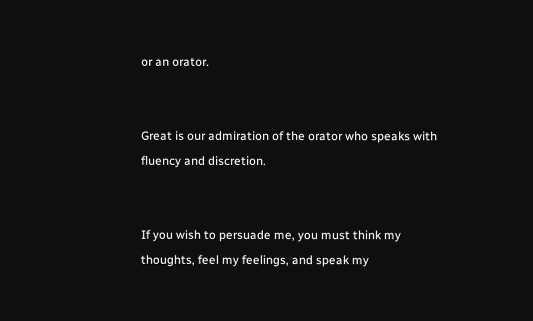or an orator.


Great is our admiration of the orator who speaks with fluency and discretion.


If you wish to persuade me, you must think my thoughts, feel my feelings, and speak my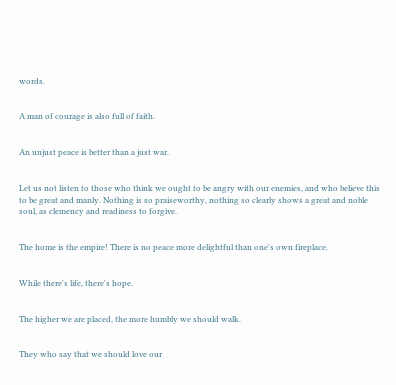words.


A man of courage is also full of faith.


An unjust peace is better than a just war.


Let us not listen to those who think we ought to be angry with our enemies, and who believe this to be great and manly. Nothing is so praiseworthy, nothing so clearly shows a great and noble soul, as clemency and readiness to forgive.


The home is the empire! There is no peace more delightful than one's own fireplace.


While there's life, there's hope.


The higher we are placed, the more humbly we should walk.


They who say that we should love our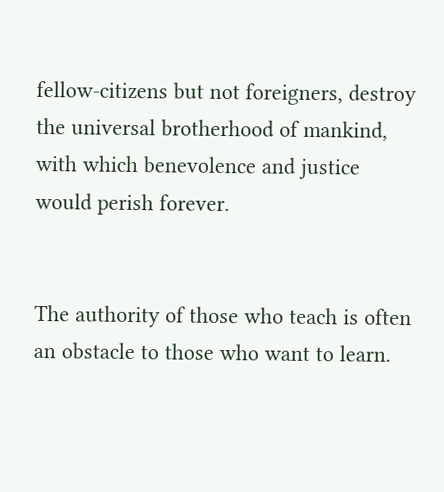fellow-citizens but not foreigners, destroy the universal brotherhood of mankind, with which benevolence and justice would perish forever.


The authority of those who teach is often an obstacle to those who want to learn.